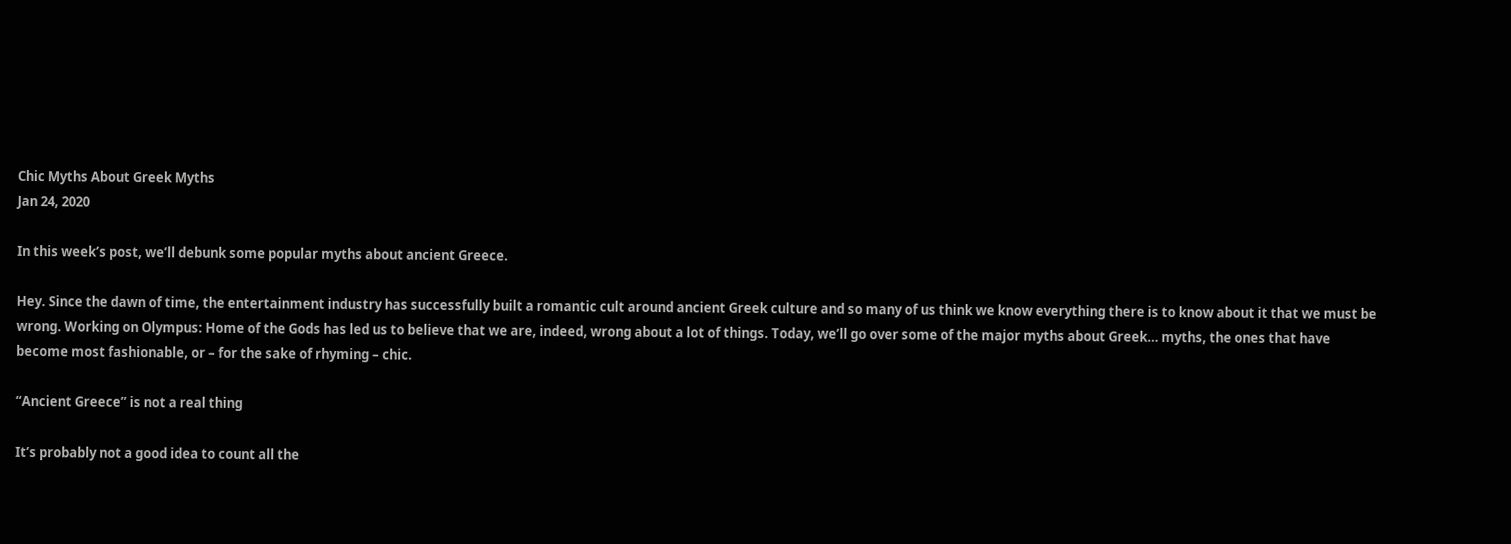Chic Myths About Greek Myths
Jan 24, 2020

In this week’s post, we’ll debunk some popular myths about ancient Greece.

Hey. Since the dawn of time, the entertainment industry has successfully built a romantic cult around ancient Greek culture and so many of us think we know everything there is to know about it that we must be wrong. Working on Olympus: Home of the Gods has led us to believe that we are, indeed, wrong about a lot of things. Today, we’ll go over some of the major myths about Greek… myths, the ones that have become most fashionable, or – for the sake of rhyming – chic.

“Ancient Greece” is not a real thing

It’s probably not a good idea to count all the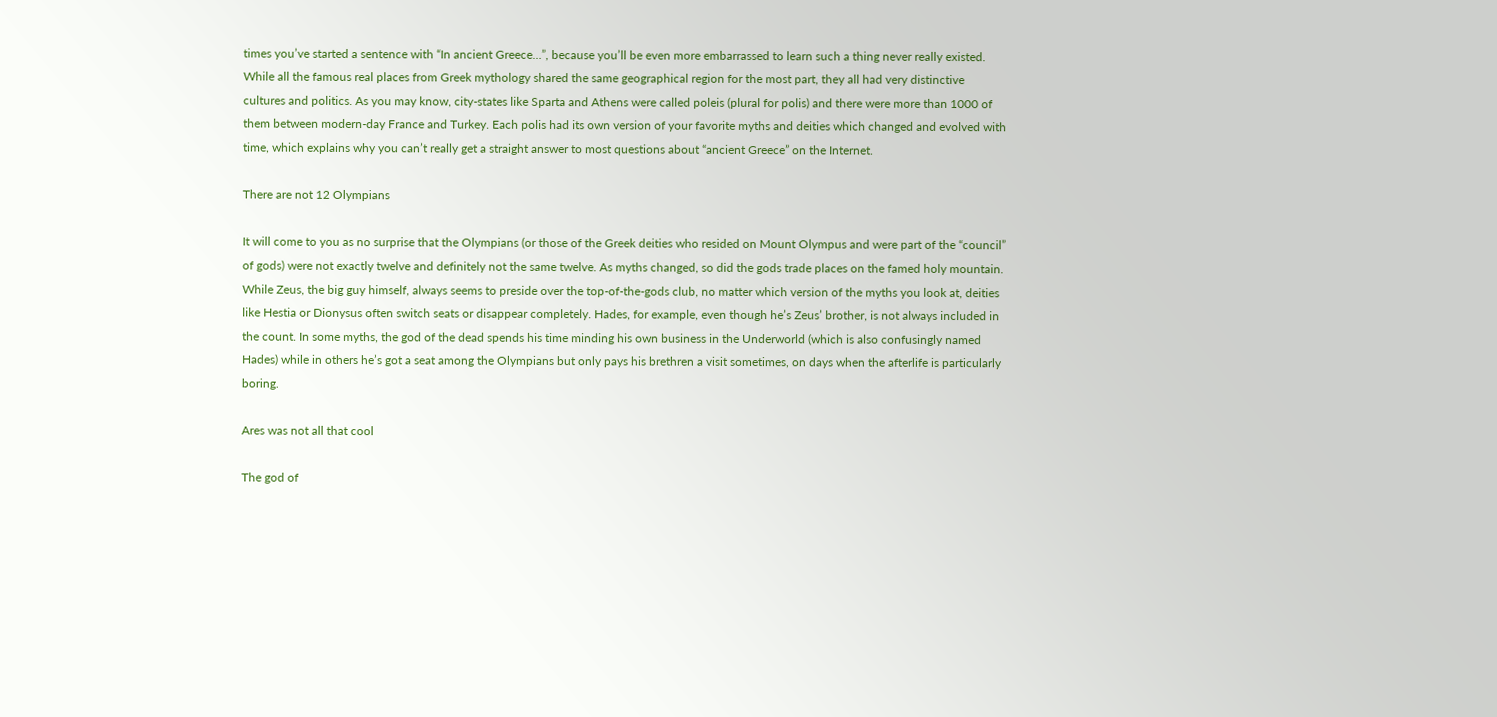times you’ve started a sentence with “In ancient Greece…”, because you’ll be even more embarrassed to learn such a thing never really existed. While all the famous real places from Greek mythology shared the same geographical region for the most part, they all had very distinctive cultures and politics. As you may know, city-states like Sparta and Athens were called poleis (plural for polis) and there were more than 1000 of them between modern-day France and Turkey. Each polis had its own version of your favorite myths and deities which changed and evolved with time, which explains why you can’t really get a straight answer to most questions about “ancient Greece” on the Internet.

There are not 12 Olympians

It will come to you as no surprise that the Olympians (or those of the Greek deities who resided on Mount Olympus and were part of the “council” of gods) were not exactly twelve and definitely not the same twelve. As myths changed, so did the gods trade places on the famed holy mountain. While Zeus, the big guy himself, always seems to preside over the top-of-the-gods club, no matter which version of the myths you look at, deities like Hestia or Dionysus often switch seats or disappear completely. Hades, for example, even though he’s Zeus’ brother, is not always included in the count. In some myths, the god of the dead spends his time minding his own business in the Underworld (which is also confusingly named Hades) while in others he’s got a seat among the Olympians but only pays his brethren a visit sometimes, on days when the afterlife is particularly boring.

Ares was not all that cool

The god of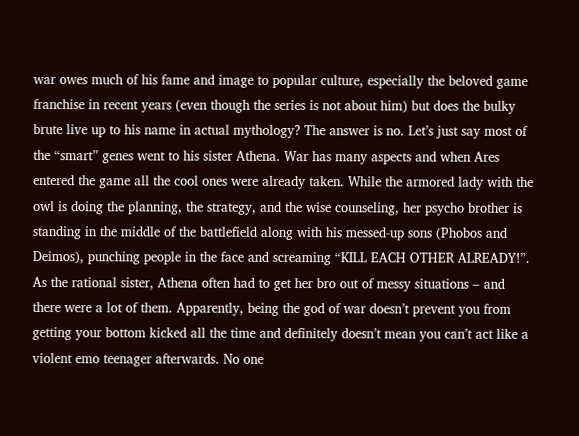war owes much of his fame and image to popular culture, especially the beloved game franchise in recent years (even though the series is not about him) but does the bulky brute live up to his name in actual mythology? The answer is no. Let’s just say most of the “smart” genes went to his sister Athena. War has many aspects and when Ares entered the game all the cool ones were already taken. While the armored lady with the owl is doing the planning, the strategy, and the wise counseling, her psycho brother is standing in the middle of the battlefield along with his messed-up sons (Phobos and Deimos), punching people in the face and screaming “KILL EACH OTHER ALREADY!”. As the rational sister, Athena often had to get her bro out of messy situations – and there were a lot of them. Apparently, being the god of war doesn’t prevent you from getting your bottom kicked all the time and definitely doesn’t mean you can’t act like a violent emo teenager afterwards. No one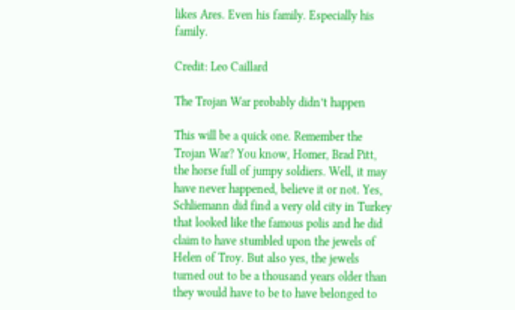likes Ares. Even his family. Especially his family.

Credit: Leo Caillard

The Trojan War probably didn’t happen

This will be a quick one. Remember the Trojan War? You know, Homer, Brad Pitt, the horse full of jumpy soldiers. Well, it may have never happened, believe it or not. Yes, Schliemann did find a very old city in Turkey that looked like the famous polis and he did claim to have stumbled upon the jewels of Helen of Troy. But also yes, the jewels turned out to be a thousand years older than they would have to be to have belonged to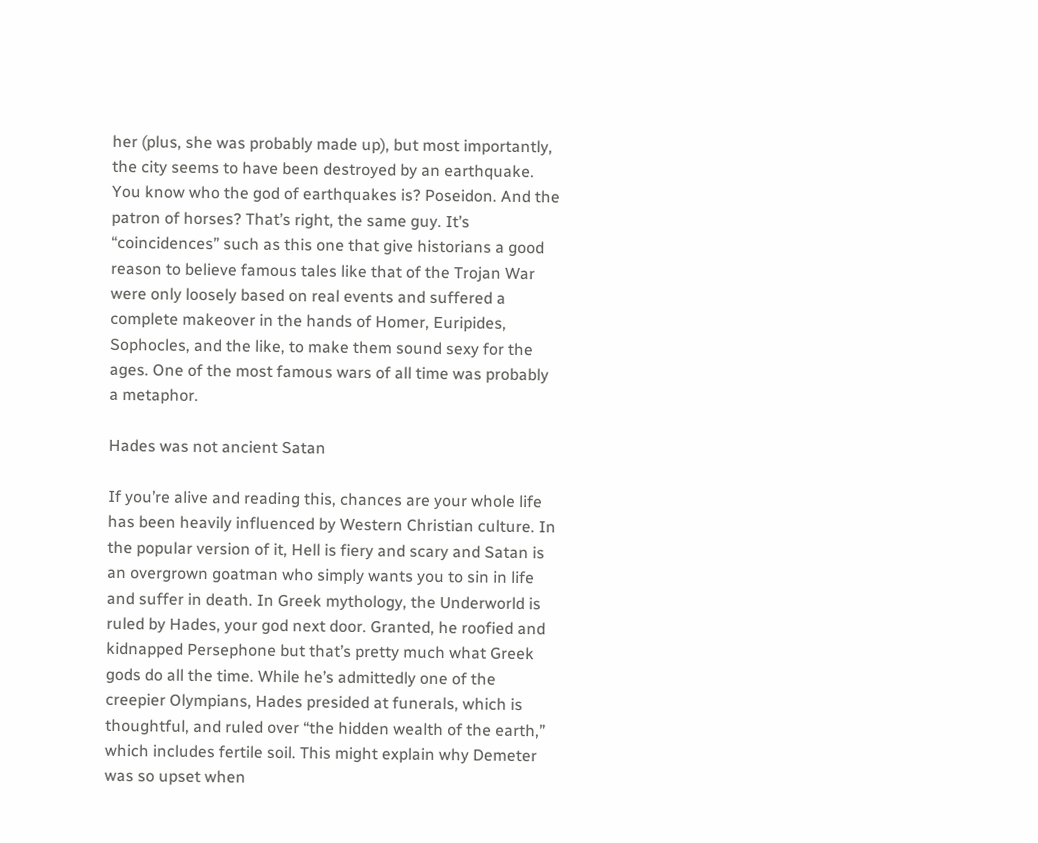her (plus, she was probably made up), but most importantly, the city seems to have been destroyed by an earthquake. You know who the god of earthquakes is? Poseidon. And the patron of horses? That’s right, the same guy. It’s “coincidences” such as this one that give historians a good reason to believe famous tales like that of the Trojan War were only loosely based on real events and suffered a complete makeover in the hands of Homer, Euripides, Sophocles, and the like, to make them sound sexy for the ages. One of the most famous wars of all time was probably a metaphor.

Hades was not ancient Satan

If you’re alive and reading this, chances are your whole life has been heavily influenced by Western Christian culture. In the popular version of it, Hell is fiery and scary and Satan is an overgrown goatman who simply wants you to sin in life and suffer in death. In Greek mythology, the Underworld is ruled by Hades, your god next door. Granted, he roofied and kidnapped Persephone but that’s pretty much what Greek gods do all the time. While he’s admittedly one of the creepier Olympians, Hades presided at funerals, which is thoughtful, and ruled over “the hidden wealth of the earth,” which includes fertile soil. This might explain why Demeter was so upset when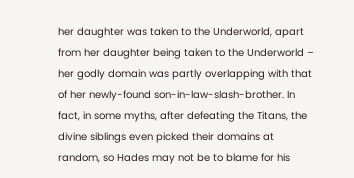her daughter was taken to the Underworld, apart from her daughter being taken to the Underworld – her godly domain was partly overlapping with that of her newly-found son-in-law-slash-brother. In fact, in some myths, after defeating the Titans, the divine siblings even picked their domains at random, so Hades may not be to blame for his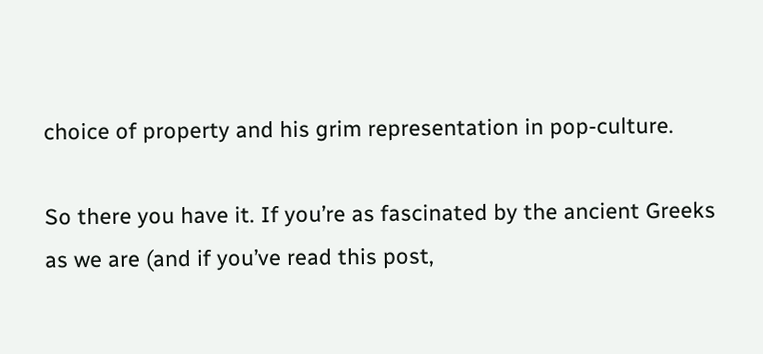choice of property and his grim representation in pop-culture.

So there you have it. If you’re as fascinated by the ancient Greeks as we are (and if you’ve read this post,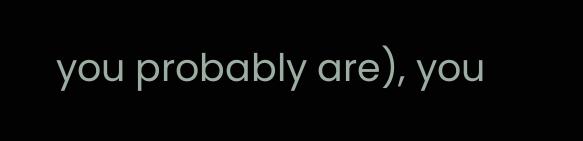you probably are), you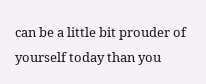can be a little bit prouder of yourself today than you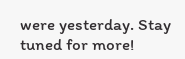were yesterday. Stay tuned for more!